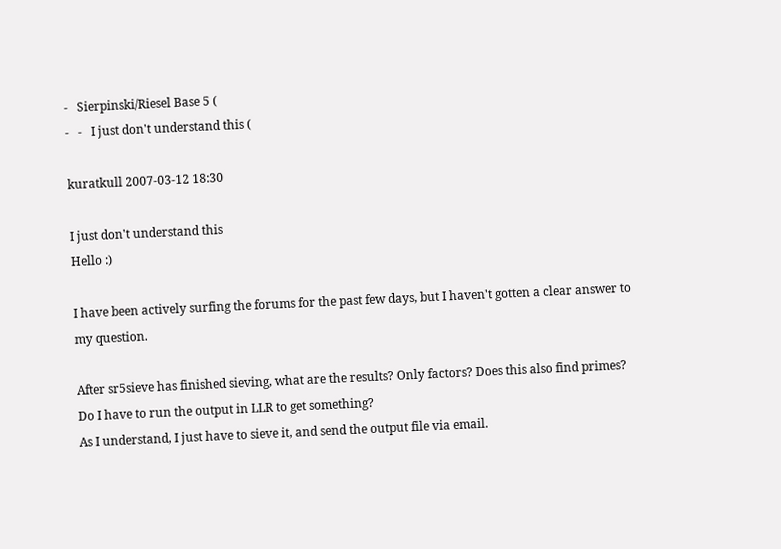-   Sierpinski/Riesel Base 5 (
-   -   I just don't understand this (

kuratkull 2007-03-12 18:30

I just don't understand this
Hello :)

I have been actively surfing the forums for the past few days, but I haven't gotten a clear answer to my question.

After sr5sieve has finished sieving, what are the results? Only factors? Does this also find primes? Do I have to run the output in LLR to get something?
As I understand, I just have to sieve it, and send the output file via email.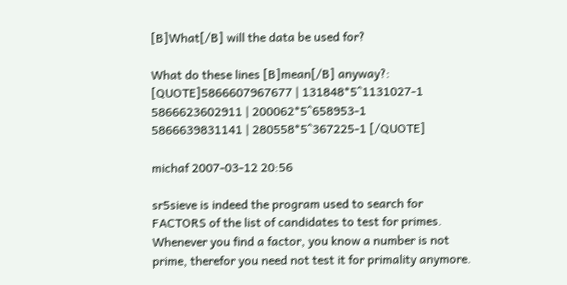[B]What[/B] will the data be used for?

What do these lines [B]mean[/B] anyway?:
[QUOTE]5866607967677 | 131848*5^1131027-1
5866623602911 | 200062*5^658953-1
5866639831141 | 280558*5^367225-1 [/QUOTE]

michaf 2007-03-12 20:56

sr5sieve is indeed the program used to search for FACTORS of the list of candidates to test for primes.
Whenever you find a factor, you know a number is not prime, therefor you need not test it for primality anymore.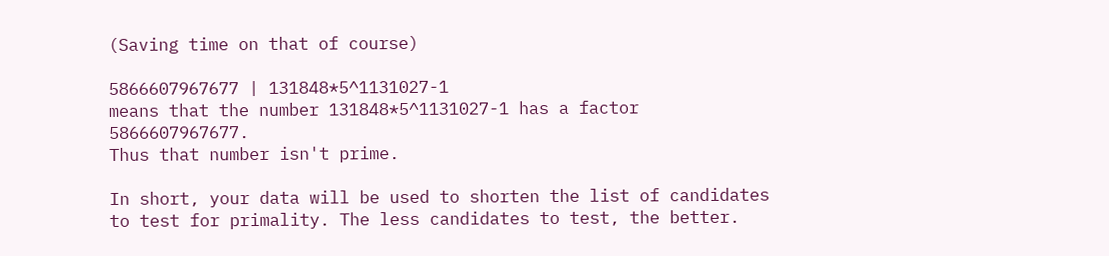(Saving time on that of course)

5866607967677 | 131848*5^1131027-1
means that the number 131848*5^1131027-1 has a factor 5866607967677.
Thus that number isn't prime.

In short, your data will be used to shorten the list of candidates to test for primality. The less candidates to test, the better.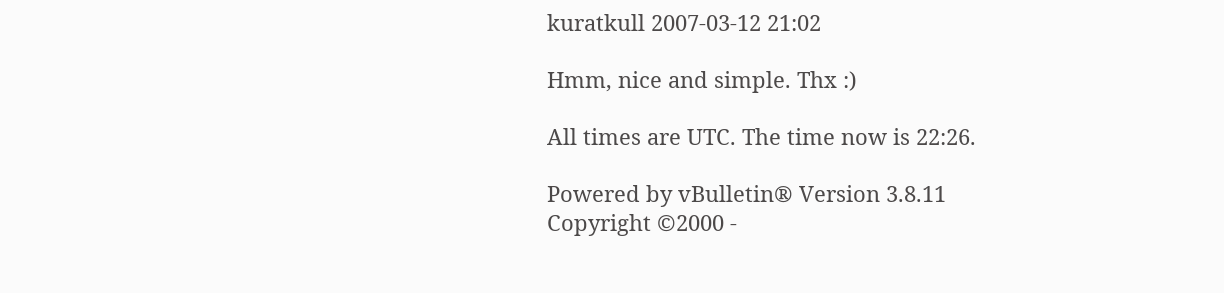kuratkull 2007-03-12 21:02

Hmm, nice and simple. Thx :)

All times are UTC. The time now is 22:26.

Powered by vBulletin® Version 3.8.11
Copyright ©2000 -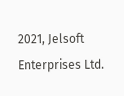2021, Jelsoft Enterprises Ltd.